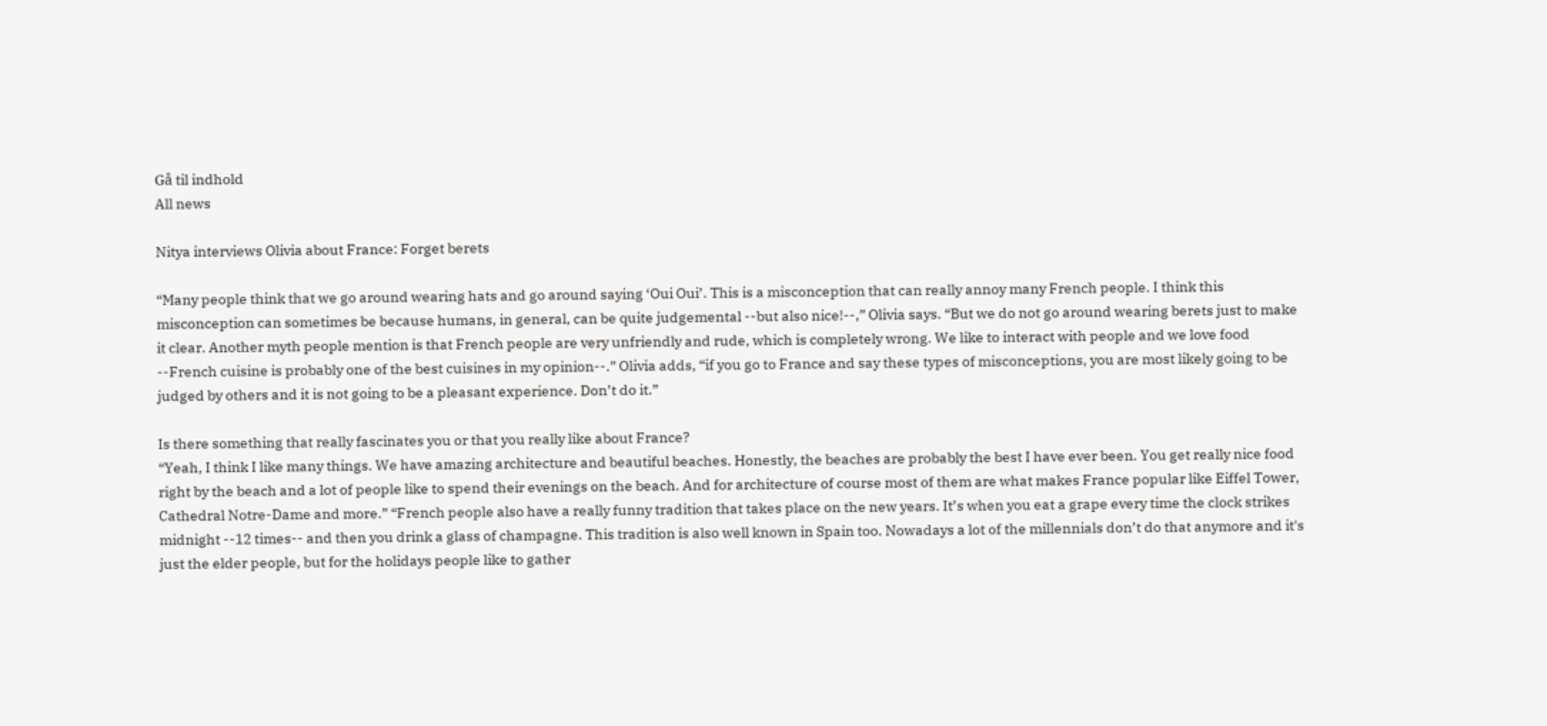Gå til indhold
All news

Nitya interviews Olivia about France: Forget berets

“Many people think that we go around wearing hats and go around saying ‘Oui Oui’. This is a misconception that can really annoy many French people. I think this misconception can sometimes be because humans, in general, can be quite judgemental --but also nice!--,” Olivia says. “But we do not go around wearing berets just to make it clear. Another myth people mention is that French people are very unfriendly and rude, which is completely wrong. We like to interact with people and we love food --French cuisine is probably one of the best cuisines in my opinion--.” Olivia adds, “if you go to France and say these types of misconceptions, you are most likely going to be judged by others and it is not going to be a pleasant experience. Don’t do it.”

Is there something that really fascinates you or that you really like about France?
“Yeah, I think I like many things. We have amazing architecture and beautiful beaches. Honestly, the beaches are probably the best I have ever been. You get really nice food right by the beach and a lot of people like to spend their evenings on the beach. And for architecture of course most of them are what makes France popular like Eiffel Tower, Cathedral Notre-Dame and more.” “French people also have a really funny tradition that takes place on the new years. It’s when you eat a grape every time the clock strikes midnight --12 times-- and then you drink a glass of champagne. This tradition is also well known in Spain too. Nowadays a lot of the millennials don’t do that anymore and it's just the elder people, but for the holidays people like to gather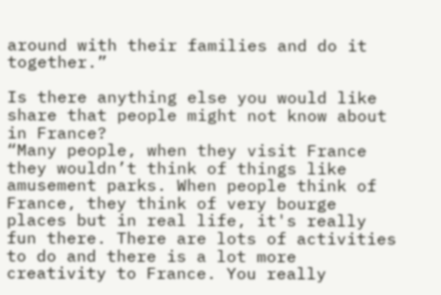around with their families and do it together.”

Is there anything else you would like share that people might not know about in France?
“Many people, when they visit France they wouldn’t think of things like amusement parks. When people think of France, they think of very bourge places but in real life, it's really fun there. There are lots of activities to do and there is a lot more creativity to France. You really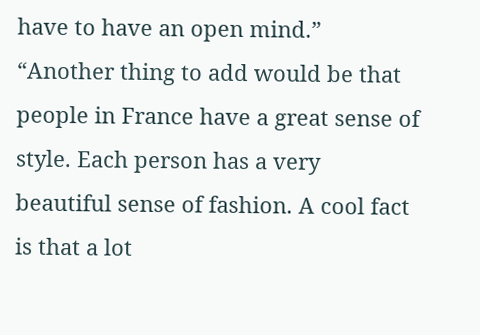have to have an open mind.” “Another thing to add would be that people in France have a great sense of style. Each person has a very beautiful sense of fashion. A cool fact is that a lot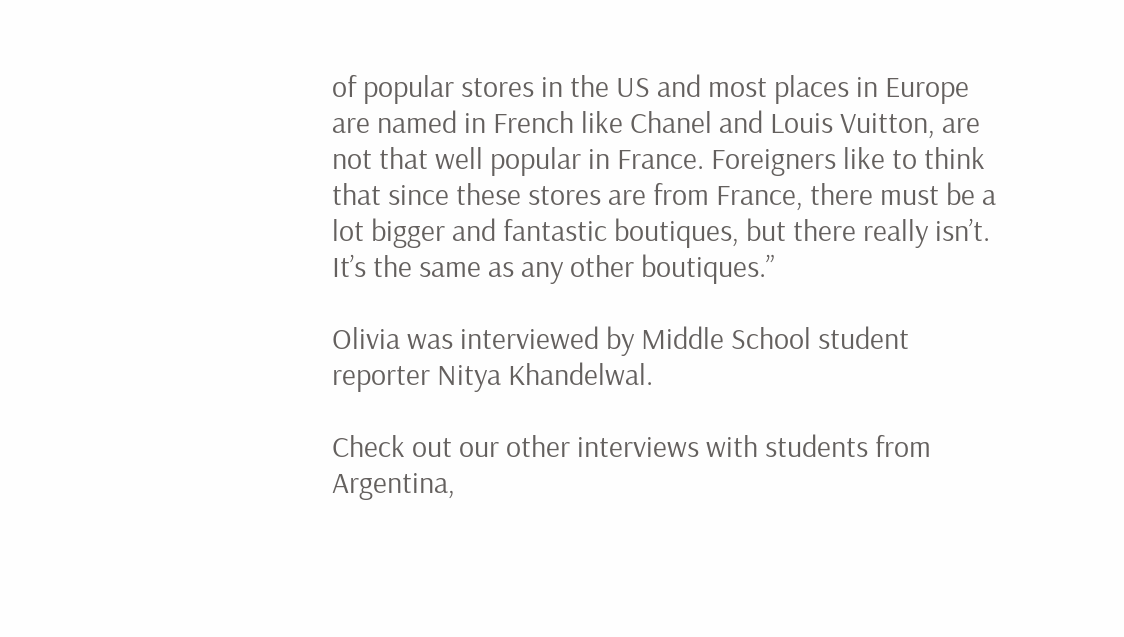of popular stores in the US and most places in Europe are named in French like Chanel and Louis Vuitton, are not that well popular in France. Foreigners like to think that since these stores are from France, there must be a lot bigger and fantastic boutiques, but there really isn’t. It’s the same as any other boutiques.”

Olivia was interviewed by Middle School student reporter Nitya Khandelwal.

Check out our other interviews with students from Argentina,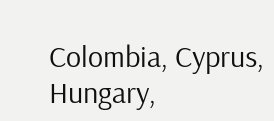Colombia, Cyprus, Hungary,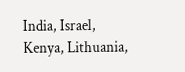India, Israel, Kenya, Lithuania,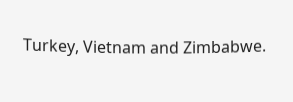Turkey, Vietnam and Zimbabwe.